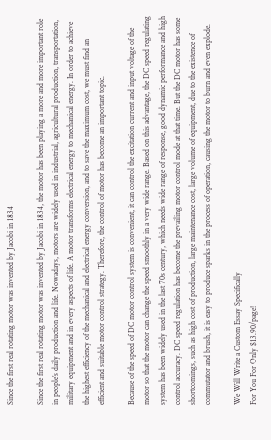Since the first real rotating motor was invented by Jacobi in 1834

Since the first real rotating motor was invented by Jacobi in 1834, the motor has been playing a more and more important role in people’s daily production and life. Nowadays, motors are widely used in industrial, agricultural production, transportation, military equipment and in every aspects of life. A motor transforms electrical energy to mechanical energy. In order to achieve the highest efficiency of the mechanical and electrical energy conversion, and to save the maximum cost, we must find an efficient and suitable motor control strategy. Therefore, the control of motor has become an important topic.

Because of the speed of DC motor control system is convenient, it can control the excitation current and input voltage of the motor so that the motor can change the speed smoothly in a very wide range. Based on this advantage, the DC speed regulating system has been widely used in the last 70s century, which needs wide range of response, good dynamic performance and high control accuracy. DC speed regulation has become the prevailing motor control mode at that time. But the DC motor has some shortcomings, such as high cost of production, large maintenance cost, large volume of equipment, due to the existence of commutator and brush, it is easy to produce sparks in the process of operation, causing the motor to burn and even explode.

We Will Write a Custom Essay Specifically
For You For Only $13.90/page!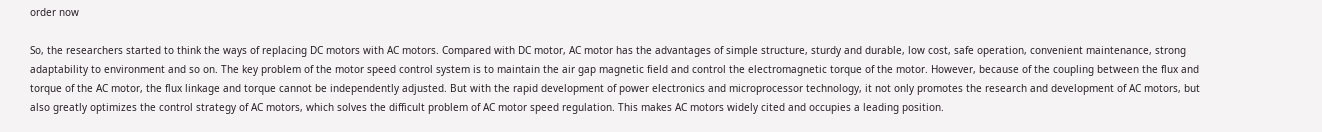order now

So, the researchers started to think the ways of replacing DC motors with AC motors. Compared with DC motor, AC motor has the advantages of simple structure, sturdy and durable, low cost, safe operation, convenient maintenance, strong adaptability to environment and so on. The key problem of the motor speed control system is to maintain the air gap magnetic field and control the electromagnetic torque of the motor. However, because of the coupling between the flux and torque of the AC motor, the flux linkage and torque cannot be independently adjusted. But with the rapid development of power electronics and microprocessor technology, it not only promotes the research and development of AC motors, but also greatly optimizes the control strategy of AC motors, which solves the difficult problem of AC motor speed regulation. This makes AC motors widely cited and occupies a leading position.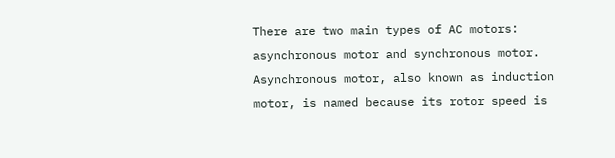There are two main types of AC motors: asynchronous motor and synchronous motor. Asynchronous motor, also known as induction motor, is named because its rotor speed is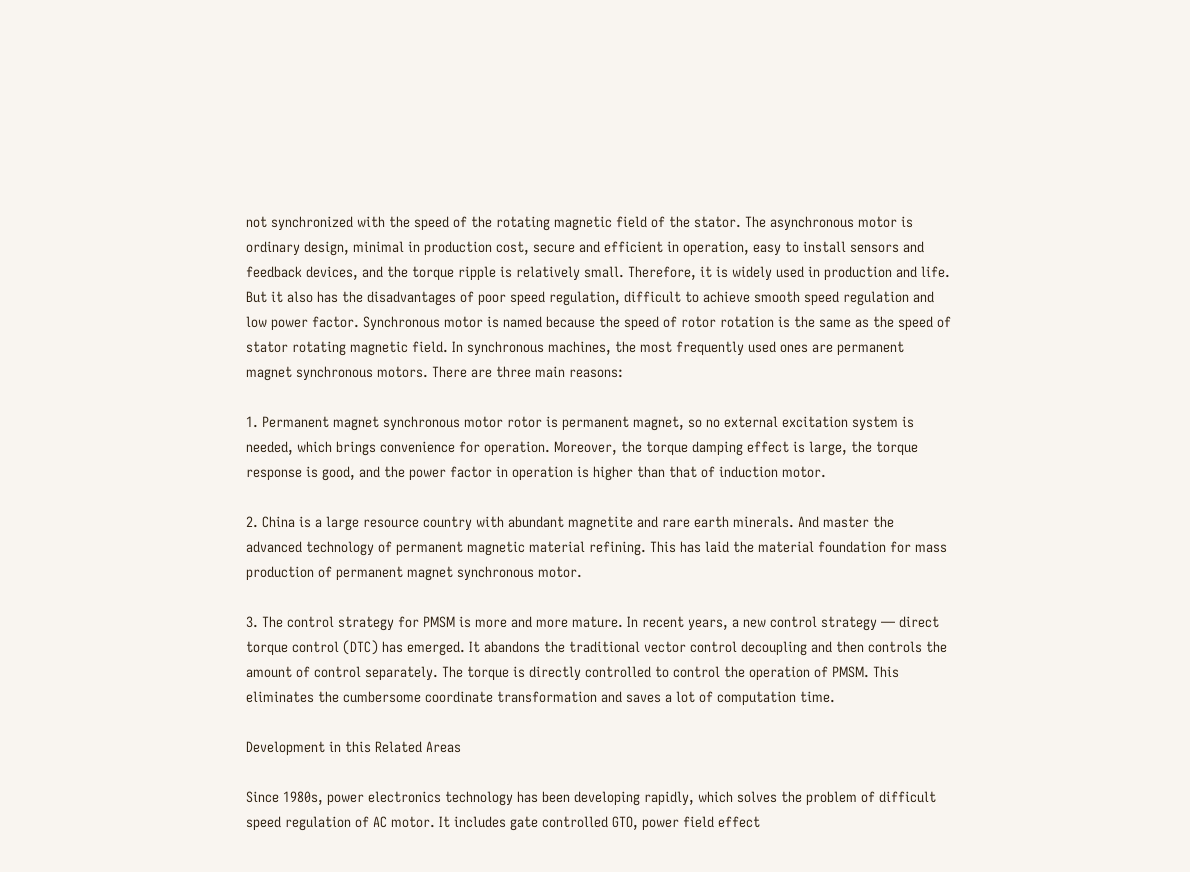not synchronized with the speed of the rotating magnetic field of the stator. The asynchronous motor is ordinary design, minimal in production cost, secure and efficient in operation, easy to install sensors and feedback devices, and the torque ripple is relatively small. Therefore, it is widely used in production and life. But it also has the disadvantages of poor speed regulation, difficult to achieve smooth speed regulation and low power factor. Synchronous motor is named because the speed of rotor rotation is the same as the speed of stator rotating magnetic field. In synchronous machines, the most frequently used ones are permanent magnet synchronous motors. There are three main reasons:

1. Permanent magnet synchronous motor rotor is permanent magnet, so no external excitation system is needed, which brings convenience for operation. Moreover, the torque damping effect is large, the torque response is good, and the power factor in operation is higher than that of induction motor.

2. China is a large resource country with abundant magnetite and rare earth minerals. And master the advanced technology of permanent magnetic material refining. This has laid the material foundation for mass production of permanent magnet synchronous motor.

3. The control strategy for PMSM is more and more mature. In recent years, a new control strategy — direct torque control (DTC) has emerged. It abandons the traditional vector control decoupling and then controls the amount of control separately. The torque is directly controlled to control the operation of PMSM. This eliminates the cumbersome coordinate transformation and saves a lot of computation time.

Development in this Related Areas

Since 1980s, power electronics technology has been developing rapidly, which solves the problem of difficult speed regulation of AC motor. It includes gate controlled GTO, power field effect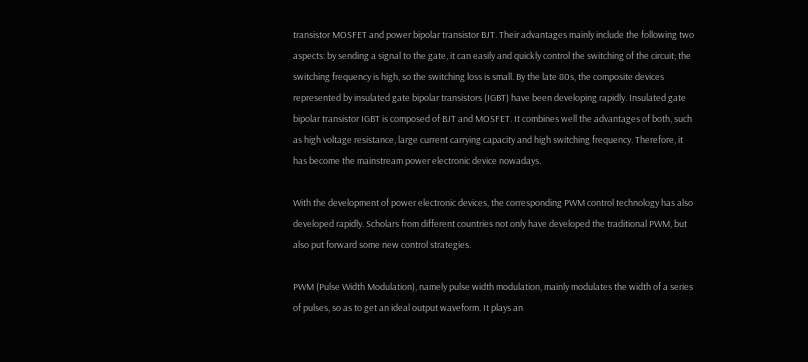transistor MOSFET and power bipolar transistor BJT. Their advantages mainly include the following two aspects: by sending a signal to the gate, it can easily and quickly control the switching of the circuit; the switching frequency is high, so the switching loss is small. By the late 80s, the composite devices represented by insulated gate bipolar transistors (IGBT) have been developing rapidly. Insulated gate bipolar transistor IGBT is composed of BJT and MOSFET. It combines well the advantages of both, such as high voltage resistance, large current carrying capacity and high switching frequency. Therefore, it has become the mainstream power electronic device nowadays.

With the development of power electronic devices, the corresponding PWM control technology has also developed rapidly. Scholars from different countries not only have developed the traditional PWM, but also put forward some new control strategies.

PWM (Pulse Width Modulation), namely pulse width modulation, mainly modulates the width of a series of pulses, so as to get an ideal output waveform. It plays an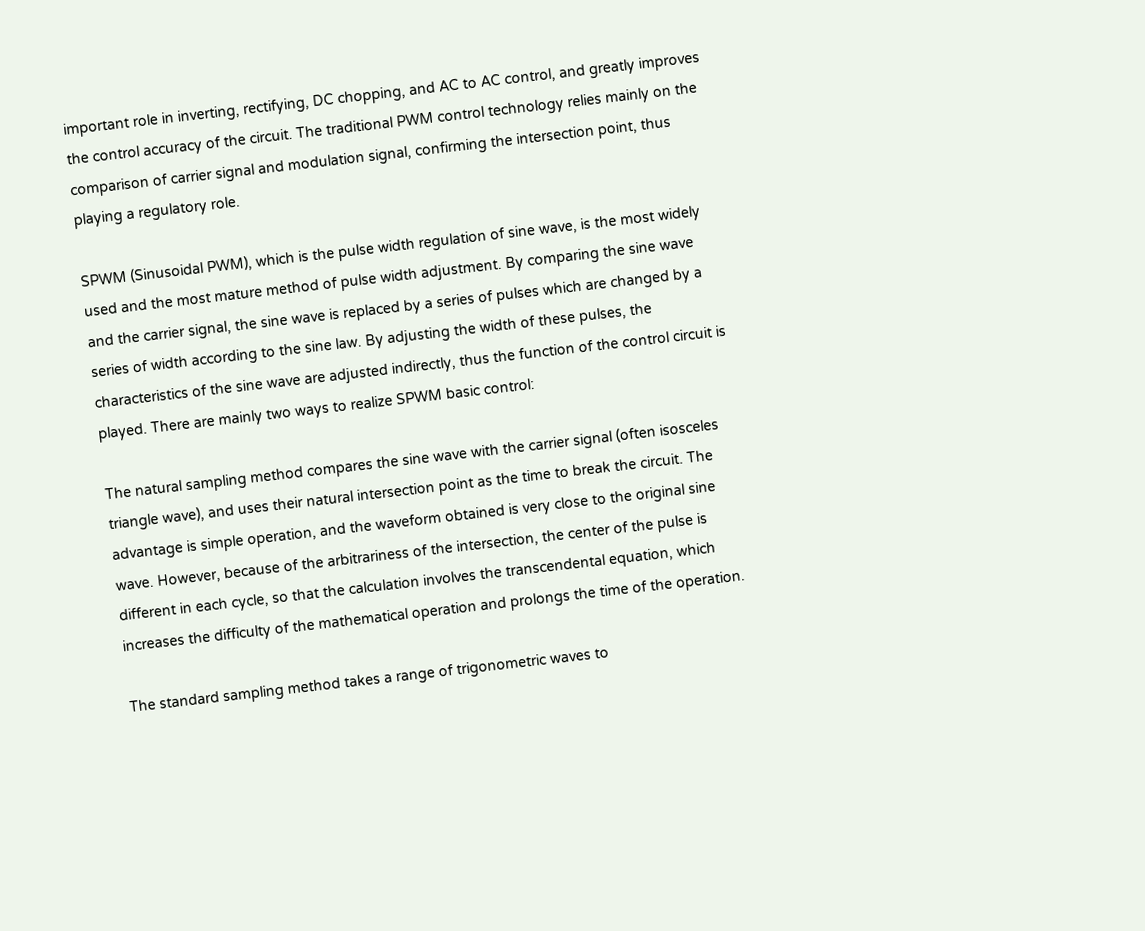important role in inverting, rectifying, DC chopping, and AC to AC control, and greatly improves the control accuracy of the circuit. The traditional PWM control technology relies mainly on the comparison of carrier signal and modulation signal, confirming the intersection point, thus playing a regulatory role.

SPWM (Sinusoidal PWM), which is the pulse width regulation of sine wave, is the most widely used and the most mature method of pulse width adjustment. By comparing the sine wave and the carrier signal, the sine wave is replaced by a series of pulses which are changed by a series of width according to the sine law. By adjusting the width of these pulses, the characteristics of the sine wave are adjusted indirectly, thus the function of the control circuit is played. There are mainly two ways to realize SPWM basic control:

The natural sampling method compares the sine wave with the carrier signal (often isosceles triangle wave), and uses their natural intersection point as the time to break the circuit. The advantage is simple operation, and the waveform obtained is very close to the original sine wave. However, because of the arbitrariness of the intersection, the center of the pulse is different in each cycle, so that the calculation involves the transcendental equation, which increases the difficulty of the mathematical operation and prolongs the time of the operation.

The standard sampling method takes a range of trigonometric waves to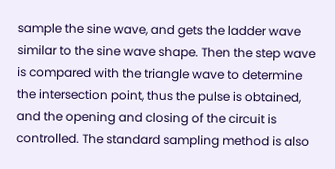sample the sine wave, and gets the ladder wave similar to the sine wave shape. Then the step wave is compared with the triangle wave to determine the intersection point, thus the pulse is obtained, and the opening and closing of the circuit is controlled. The standard sampling method is also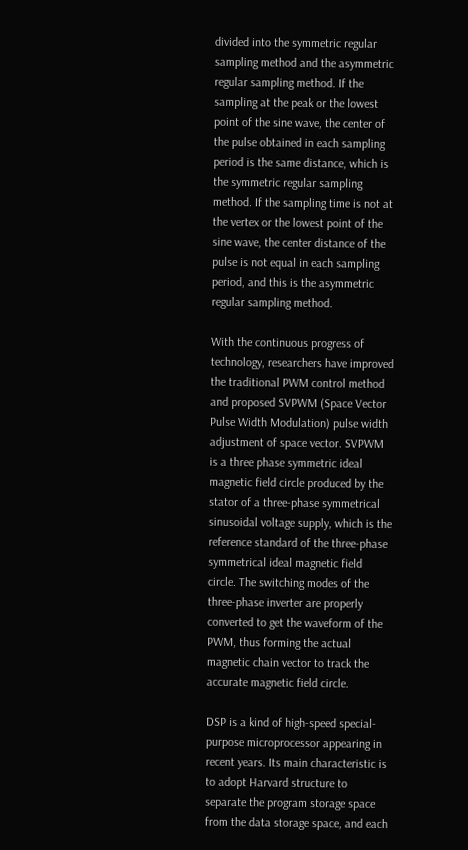divided into the symmetric regular sampling method and the asymmetric regular sampling method. If the sampling at the peak or the lowest point of the sine wave, the center of the pulse obtained in each sampling period is the same distance, which is the symmetric regular sampling method. If the sampling time is not at the vertex or the lowest point of the sine wave, the center distance of the pulse is not equal in each sampling period, and this is the asymmetric regular sampling method.

With the continuous progress of technology, researchers have improved the traditional PWM control method and proposed SVPWM (Space Vector Pulse Width Modulation) pulse width adjustment of space vector. SVPWM is a three phase symmetric ideal magnetic field circle produced by the stator of a three-phase symmetrical sinusoidal voltage supply, which is the reference standard of the three-phase symmetrical ideal magnetic field circle. The switching modes of the three-phase inverter are properly converted to get the waveform of the PWM, thus forming the actual magnetic chain vector to track the accurate magnetic field circle.

DSP is a kind of high-speed special-purpose microprocessor appearing in recent years. Its main characteristic is to adopt Harvard structure to separate the program storage space from the data storage space, and each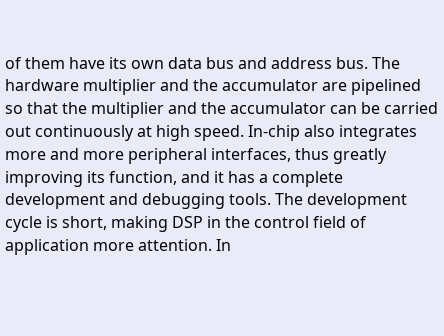of them have its own data bus and address bus. The hardware multiplier and the accumulator are pipelined so that the multiplier and the accumulator can be carried out continuously at high speed. In-chip also integrates more and more peripheral interfaces, thus greatly improving its function, and it has a complete development and debugging tools. The development cycle is short, making DSP in the control field of application more attention. In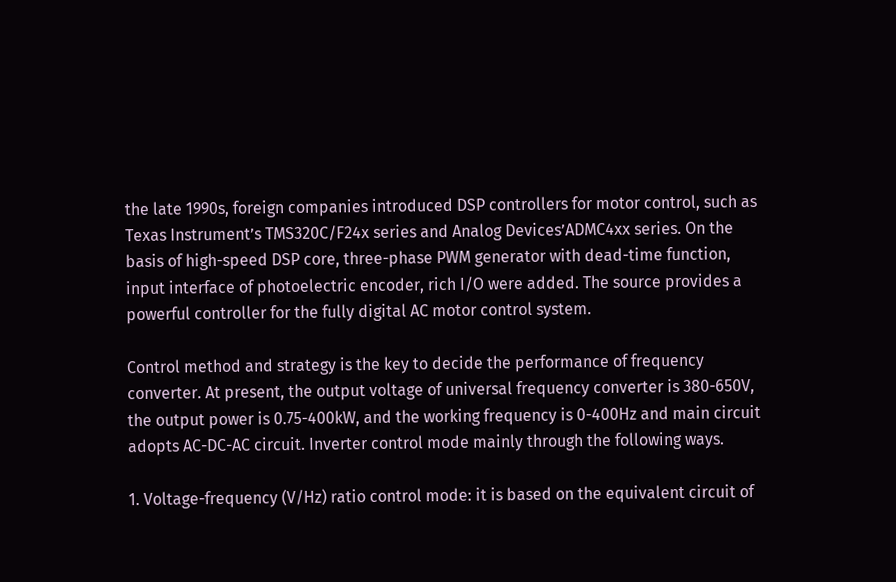the late 1990s, foreign companies introduced DSP controllers for motor control, such as Texas Instrument’s TMS320C/F24x series and Analog Devices’ADMC4xx series. On the basis of high-speed DSP core, three-phase PWM generator with dead-time function, input interface of photoelectric encoder, rich I/O were added. The source provides a powerful controller for the fully digital AC motor control system.

Control method and strategy is the key to decide the performance of frequency converter. At present, the output voltage of universal frequency converter is 380-650V, the output power is 0.75-400kW, and the working frequency is 0-400Hz and main circuit adopts AC-DC-AC circuit. Inverter control mode mainly through the following ways.

1. Voltage-frequency (V/Hz) ratio control mode: it is based on the equivalent circuit of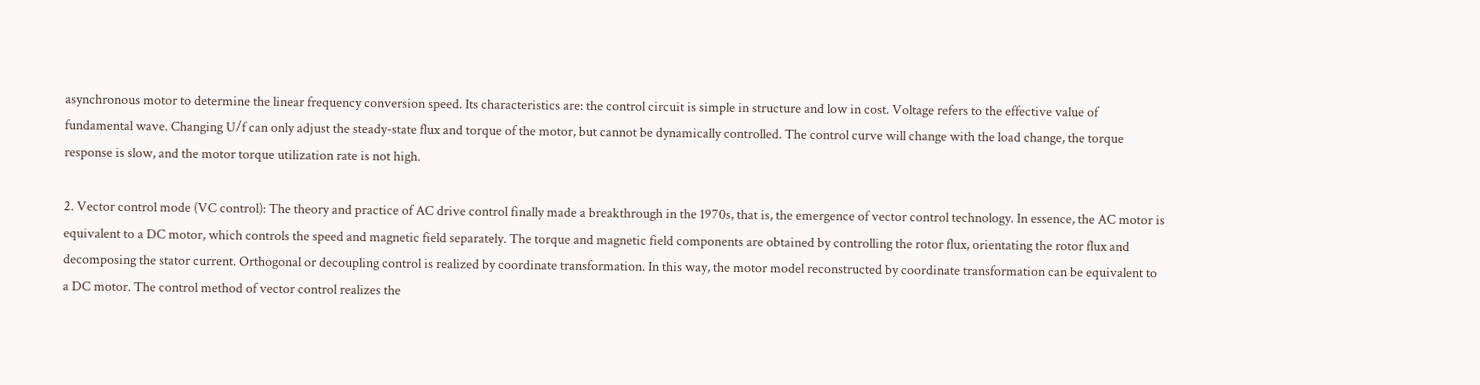asynchronous motor to determine the linear frequency conversion speed. Its characteristics are: the control circuit is simple in structure and low in cost. Voltage refers to the effective value of fundamental wave. Changing U/f can only adjust the steady-state flux and torque of the motor, but cannot be dynamically controlled. The control curve will change with the load change, the torque response is slow, and the motor torque utilization rate is not high.

2. Vector control mode (VC control): The theory and practice of AC drive control finally made a breakthrough in the 1970s, that is, the emergence of vector control technology. In essence, the AC motor is equivalent to a DC motor, which controls the speed and magnetic field separately. The torque and magnetic field components are obtained by controlling the rotor flux, orientating the rotor flux and decomposing the stator current. Orthogonal or decoupling control is realized by coordinate transformation. In this way, the motor model reconstructed by coordinate transformation can be equivalent to a DC motor. The control method of vector control realizes the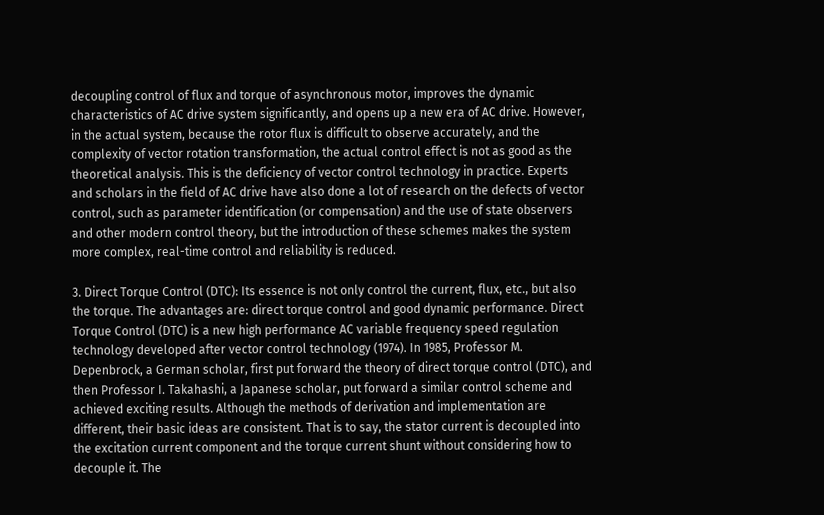decoupling control of flux and torque of asynchronous motor, improves the dynamic characteristics of AC drive system significantly, and opens up a new era of AC drive. However, in the actual system, because the rotor flux is difficult to observe accurately, and the complexity of vector rotation transformation, the actual control effect is not as good as the theoretical analysis. This is the deficiency of vector control technology in practice. Experts and scholars in the field of AC drive have also done a lot of research on the defects of vector control, such as parameter identification (or compensation) and the use of state observers and other modern control theory, but the introduction of these schemes makes the system more complex, real-time control and reliability is reduced.

3. Direct Torque Control (DTC): Its essence is not only control the current, flux, etc., but also the torque. The advantages are: direct torque control and good dynamic performance. Direct Torque Control (DTC) is a new high performance AC variable frequency speed regulation technology developed after vector control technology (1974). In 1985, Professor M. Depenbrock, a German scholar, first put forward the theory of direct torque control (DTC), and then Professor I. Takahashi, a Japanese scholar, put forward a similar control scheme and achieved exciting results. Although the methods of derivation and implementation are different, their basic ideas are consistent. That is to say, the stator current is decoupled into the excitation current component and the torque current shunt without considering how to decouple it. The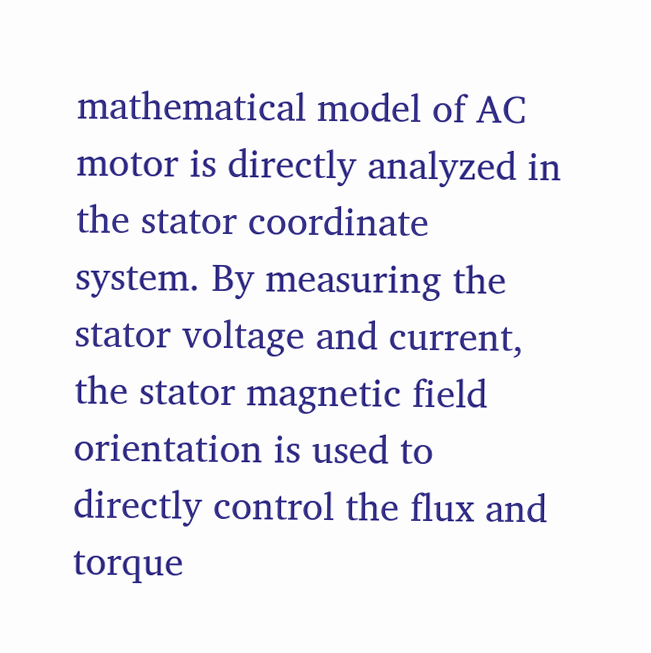mathematical model of AC motor is directly analyzed in the stator coordinate system. By measuring the stator voltage and current, the stator magnetic field orientation is used to directly control the flux and torque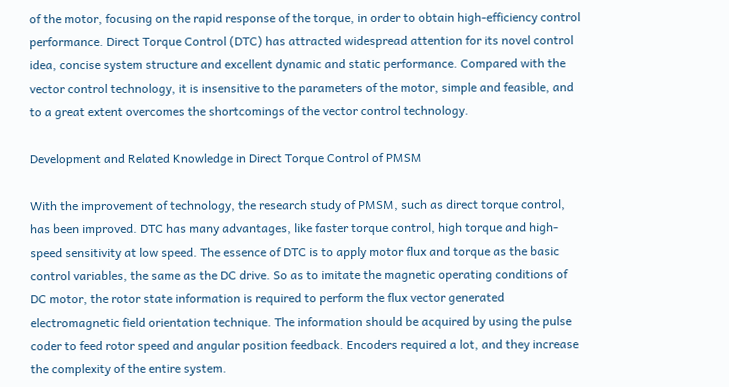of the motor, focusing on the rapid response of the torque, in order to obtain high-efficiency control performance. Direct Torque Control (DTC) has attracted widespread attention for its novel control idea, concise system structure and excellent dynamic and static performance. Compared with the vector control technology, it is insensitive to the parameters of the motor, simple and feasible, and to a great extent overcomes the shortcomings of the vector control technology.

Development and Related Knowledge in Direct Torque Control of PMSM

With the improvement of technology, the research study of PMSM, such as direct torque control, has been improved. DTC has many advantages, like faster torque control, high torque and high-speed sensitivity at low speed. The essence of DTC is to apply motor flux and torque as the basic control variables, the same as the DC drive. So as to imitate the magnetic operating conditions of DC motor, the rotor state information is required to perform the flux vector generated electromagnetic field orientation technique. The information should be acquired by using the pulse coder to feed rotor speed and angular position feedback. Encoders required a lot, and they increase the complexity of the entire system.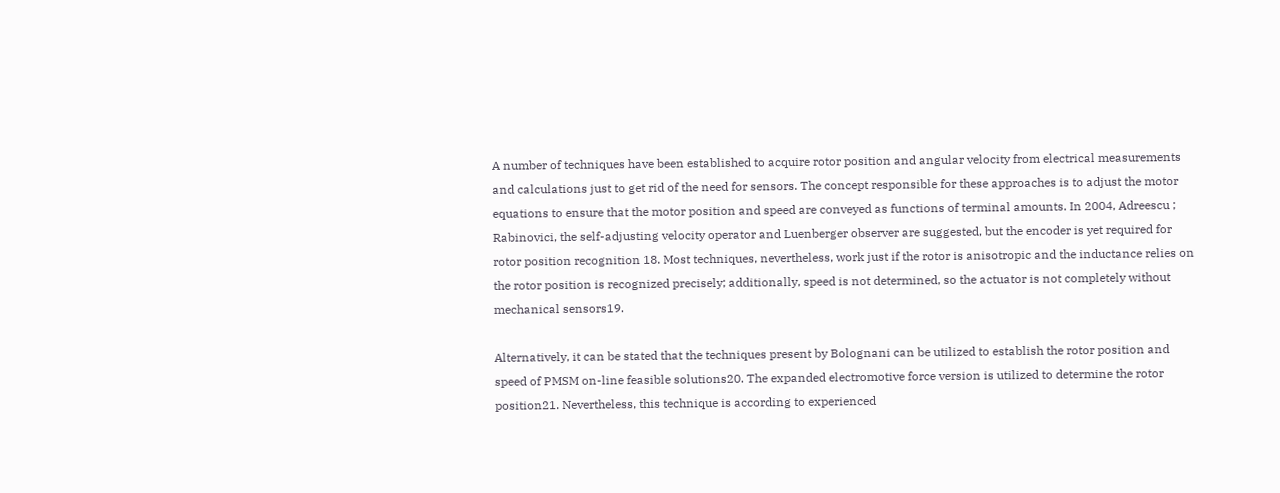A number of techniques have been established to acquire rotor position and angular velocity from electrical measurements and calculations just to get rid of the need for sensors. The concept responsible for these approaches is to adjust the motor equations to ensure that the motor position and speed are conveyed as functions of terminal amounts. In 2004, Adreescu ; Rabinovici, the self-adjusting velocity operator and Luenberger observer are suggested, but the encoder is yet required for rotor position recognition 18. Most techniques, nevertheless, work just if the rotor is anisotropic and the inductance relies on the rotor position is recognized precisely; additionally, speed is not determined, so the actuator is not completely without mechanical sensors19.

Alternatively, it can be stated that the techniques present by Bolognani can be utilized to establish the rotor position and speed of PMSM on-line feasible solutions20. The expanded electromotive force version is utilized to determine the rotor position21. Nevertheless, this technique is according to experienced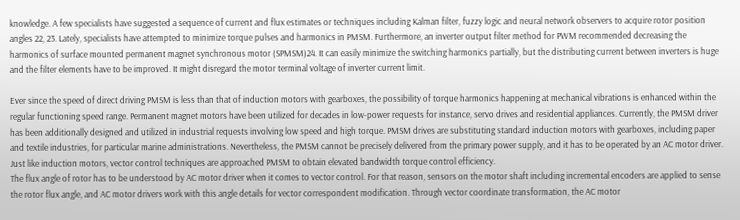knowledge. A few specialists have suggested a sequence of current and flux estimates or techniques including Kalman filter, fuzzy logic and neural network observers to acquire rotor position angles 22, 23. Lately, specialists have attempted to minimize torque pulses and harmonics in PMSM. Furthermore, an inverter output filter method for PWM recommended decreasing the harmonics of surface mounted permanent magnet synchronous motor (SPMSM)24. It can easily minimize the switching harmonics partially, but the distributing current between inverters is huge and the filter elements have to be improved. It might disregard the motor terminal voltage of inverter current limit.

Ever since the speed of direct driving PMSM is less than that of induction motors with gearboxes, the possibility of torque harmonics happening at mechanical vibrations is enhanced within the regular functioning speed range. Permanent magnet motors have been utilized for decades in low-power requests for instance, servo drives and residential appliances. Currently, the PMSM driver has been additionally designed and utilized in industrial requests involving low speed and high torque. PMSM drives are substituting standard induction motors with gearboxes, including paper and textile industries, for particular marine administrations. Nevertheless, the PMSM cannot be precisely delivered from the primary power supply, and it has to be operated by an AC motor driver. Just like induction motors, vector control techniques are approached PMSM to obtain elevated bandwidth torque control efficiency.
The flux angle of rotor has to be understood by AC motor driver when it comes to vector control. For that reason, sensors on the motor shaft including incremental encoders are applied to sense the rotor flux angle, and AC motor drivers work with this angle details for vector correspondent modification. Through vector coordinate transformation, the AC motor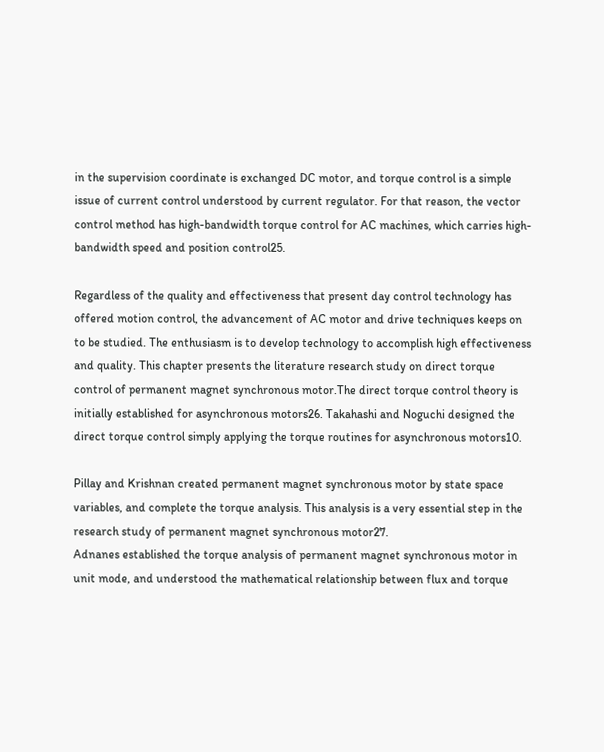in the supervision coordinate is exchanged DC motor, and torque control is a simple issue of current control understood by current regulator. For that reason, the vector control method has high-bandwidth torque control for AC machines, which carries high-bandwidth speed and position control25.

Regardless of the quality and effectiveness that present day control technology has offered motion control, the advancement of AC motor and drive techniques keeps on to be studied. The enthusiasm is to develop technology to accomplish high effectiveness and quality. This chapter presents the literature research study on direct torque control of permanent magnet synchronous motor.The direct torque control theory is initially established for asynchronous motors26. Takahashi and Noguchi designed the direct torque control simply applying the torque routines for asynchronous motors10.

Pillay and Krishnan created permanent magnet synchronous motor by state space variables, and complete the torque analysis. This analysis is a very essential step in the research study of permanent magnet synchronous motor27.
Adnanes established the torque analysis of permanent magnet synchronous motor in unit mode, and understood the mathematical relationship between flux and torque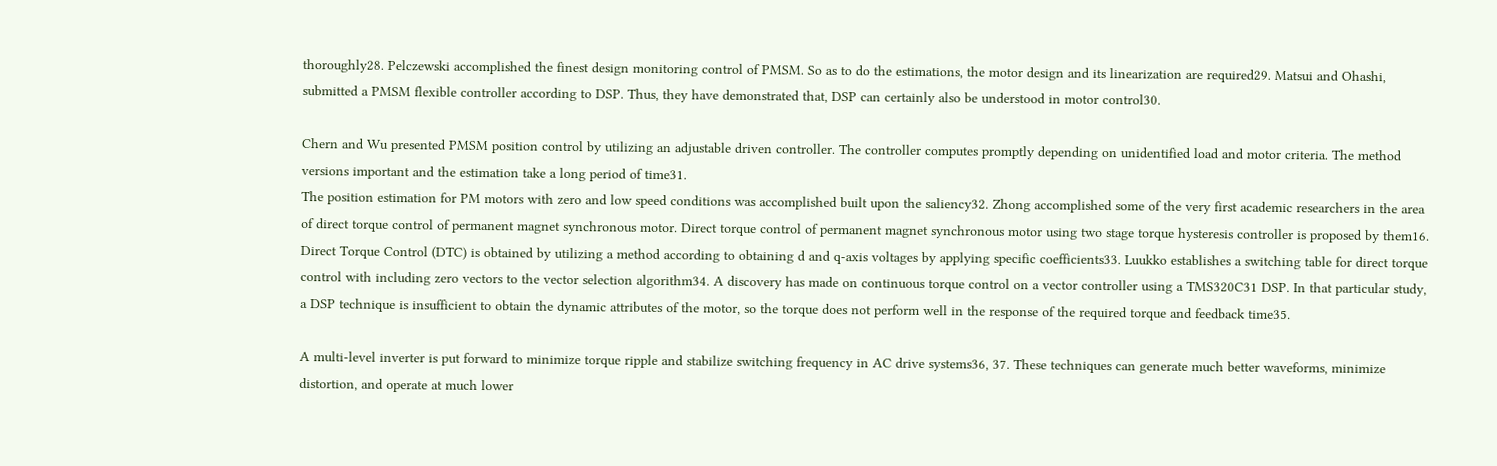thoroughly28. Pelczewski accomplished the finest design monitoring control of PMSM. So as to do the estimations, the motor design and its linearization are required29. Matsui and Ohashi, submitted a PMSM flexible controller according to DSP. Thus, they have demonstrated that, DSP can certainly also be understood in motor control30.

Chern and Wu presented PMSM position control by utilizing an adjustable driven controller. The controller computes promptly depending on unidentified load and motor criteria. The method versions important and the estimation take a long period of time31.
The position estimation for PM motors with zero and low speed conditions was accomplished built upon the saliency32. Zhong accomplished some of the very first academic researchers in the area of direct torque control of permanent magnet synchronous motor. Direct torque control of permanent magnet synchronous motor using two stage torque hysteresis controller is proposed by them16. Direct Torque Control (DTC) is obtained by utilizing a method according to obtaining d and q-axis voltages by applying specific coefficients33. Luukko establishes a switching table for direct torque control with including zero vectors to the vector selection algorithm34. A discovery has made on continuous torque control on a vector controller using a TMS320C31 DSP. In that particular study, a DSP technique is insufficient to obtain the dynamic attributes of the motor, so the torque does not perform well in the response of the required torque and feedback time35.

A multi-level inverter is put forward to minimize torque ripple and stabilize switching frequency in AC drive systems36, 37. These techniques can generate much better waveforms, minimize distortion, and operate at much lower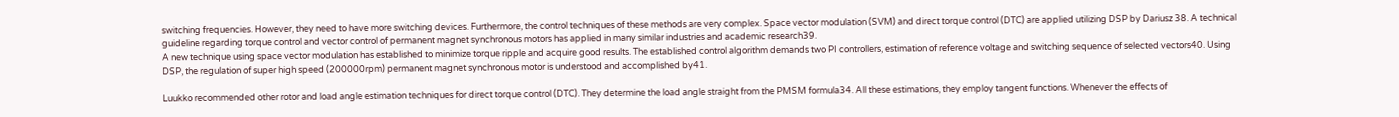switching frequencies. However, they need to have more switching devices. Furthermore, the control techniques of these methods are very complex. Space vector modulation (SVM) and direct torque control (DTC) are applied utilizing DSP by Dariusz 38. A technical guideline regarding torque control and vector control of permanent magnet synchronous motors has applied in many similar industries and academic research39.
A new technique using space vector modulation has established to minimize torque ripple and acquire good results. The established control algorithm demands two PI controllers, estimation of reference voltage and switching sequence of selected vectors40. Using DSP, the regulation of super high speed (200000rpm) permanent magnet synchronous motor is understood and accomplished by41.

Luukko recommended other rotor and load angle estimation techniques for direct torque control (DTC). They determine the load angle straight from the PMSM formula34. All these estimations, they employ tangent functions. Whenever the effects of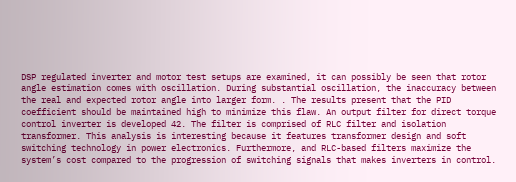DSP regulated inverter and motor test setups are examined, it can possibly be seen that rotor angle estimation comes with oscillation. During substantial oscillation, the inaccuracy between the real and expected rotor angle into larger form. . The results present that the PID coefficient should be maintained high to minimize this flaw. An output filter for direct torque control inverter is developed 42. The filter is comprised of RLC filter and isolation transformer. This analysis is interesting because it features transformer design and soft switching technology in power electronics. Furthermore, and RLC-based filters maximize the system’s cost compared to the progression of switching signals that makes inverters in control.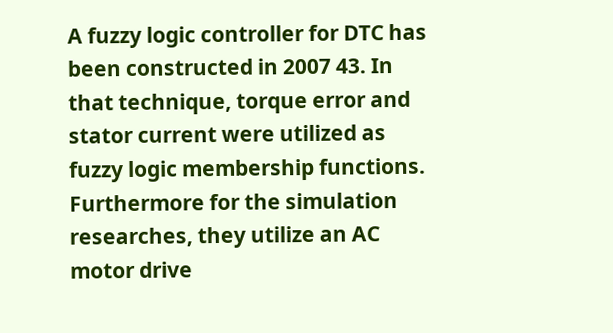A fuzzy logic controller for DTC has been constructed in 2007 43. In that technique, torque error and stator current were utilized as fuzzy logic membership functions. Furthermore for the simulation researches, they utilize an AC motor drive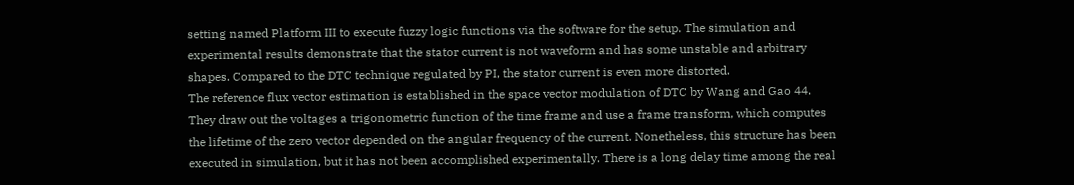setting named Platform III to execute fuzzy logic functions via the software for the setup. The simulation and experimental results demonstrate that the stator current is not waveform and has some unstable and arbitrary shapes. Compared to the DTC technique regulated by PI, the stator current is even more distorted.
The reference flux vector estimation is established in the space vector modulation of DTC by Wang and Gao 44. They draw out the voltages a trigonometric function of the time frame and use a frame transform, which computes the lifetime of the zero vector depended on the angular frequency of the current. Nonetheless, this structure has been executed in simulation, but it has not been accomplished experimentally. There is a long delay time among the real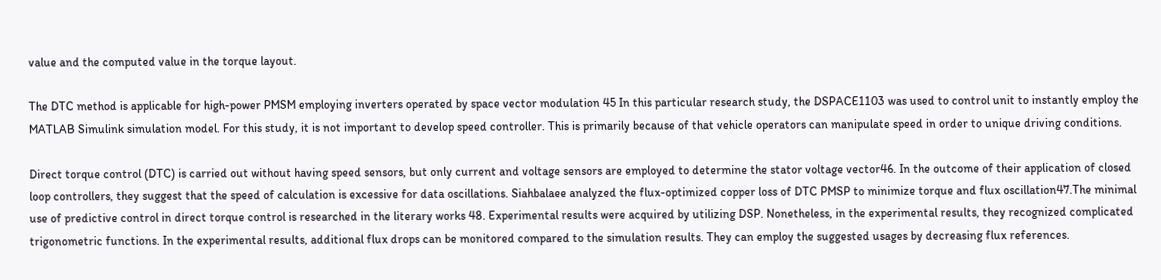value and the computed value in the torque layout.

The DTC method is applicable for high-power PMSM employing inverters operated by space vector modulation 45 In this particular research study, the DSPACE1103 was used to control unit to instantly employ the MATLAB Simulink simulation model. For this study, it is not important to develop speed controller. This is primarily because of that vehicle operators can manipulate speed in order to unique driving conditions.

Direct torque control (DTC) is carried out without having speed sensors, but only current and voltage sensors are employed to determine the stator voltage vector46. In the outcome of their application of closed loop controllers, they suggest that the speed of calculation is excessive for data oscillations. Siahbalaee analyzed the flux-optimized copper loss of DTC PMSP to minimize torque and flux oscillation47.The minimal use of predictive control in direct torque control is researched in the literary works 48. Experimental results were acquired by utilizing DSP. Nonetheless, in the experimental results, they recognized complicated trigonometric functions. In the experimental results, additional flux drops can be monitored compared to the simulation results. They can employ the suggested usages by decreasing flux references.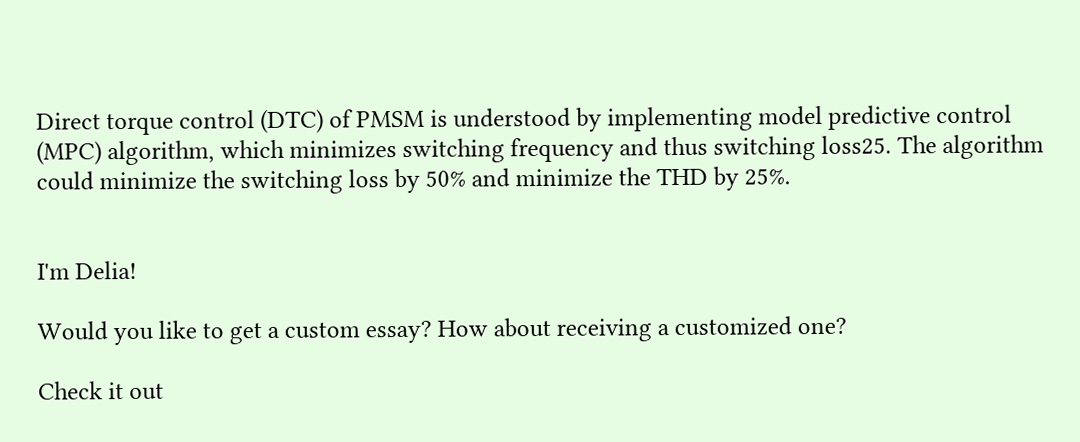Direct torque control (DTC) of PMSM is understood by implementing model predictive control (MPC) algorithm, which minimizes switching frequency and thus switching loss25. The algorithm could minimize the switching loss by 50% and minimize the THD by 25%.


I'm Delia!

Would you like to get a custom essay? How about receiving a customized one?

Check it out